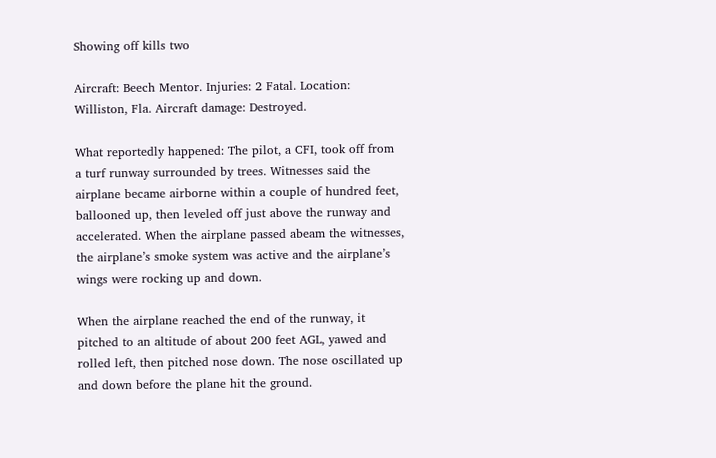Showing off kills two

Aircraft: Beech Mentor. Injuries: 2 Fatal. Location: Williston, Fla. Aircraft damage: Destroyed.

What reportedly happened: The pilot, a CFI, took off from a turf runway surrounded by trees. Witnesses said the airplane became airborne within a couple of hundred feet, ballooned up, then leveled off just above the runway and accelerated. When the airplane passed abeam the witnesses, the airplane’s smoke system was active and the airplane’s wings were rocking up and down.

When the airplane reached the end of the runway, it pitched to an altitude of about 200 feet AGL, yawed and rolled left, then pitched nose down. The nose oscillated up and down before the plane hit the ground.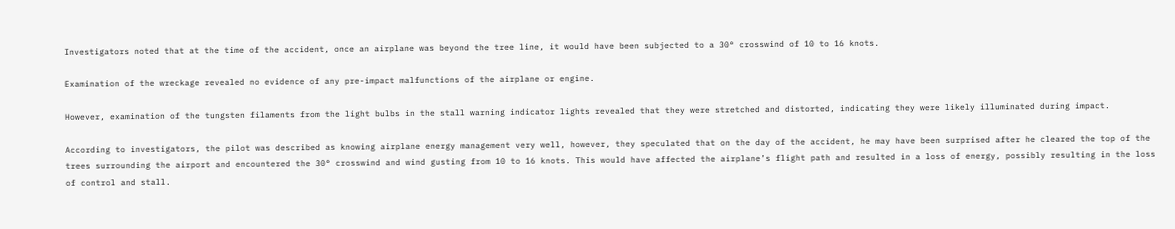Investigators noted that at the time of the accident, once an airplane was beyond the tree line, it would have been subjected to a 30° crosswind of 10 to 16 knots.

Examination of the wreckage revealed no evidence of any pre-impact malfunctions of the airplane or engine.

However, examination of the tungsten filaments from the light bulbs in the stall warning indicator lights revealed that they were stretched and distorted, indicating they were likely illuminated during impact.

According to investigators, the pilot was described as knowing airplane energy management very well, however, they speculated that on the day of the accident, he may have been surprised after he cleared the top of the trees surrounding the airport and encountered the 30° crosswind and wind gusting from 10 to 16 knots. This would have affected the airplane’s flight path and resulted in a loss of energy, possibly resulting in the loss of control and stall.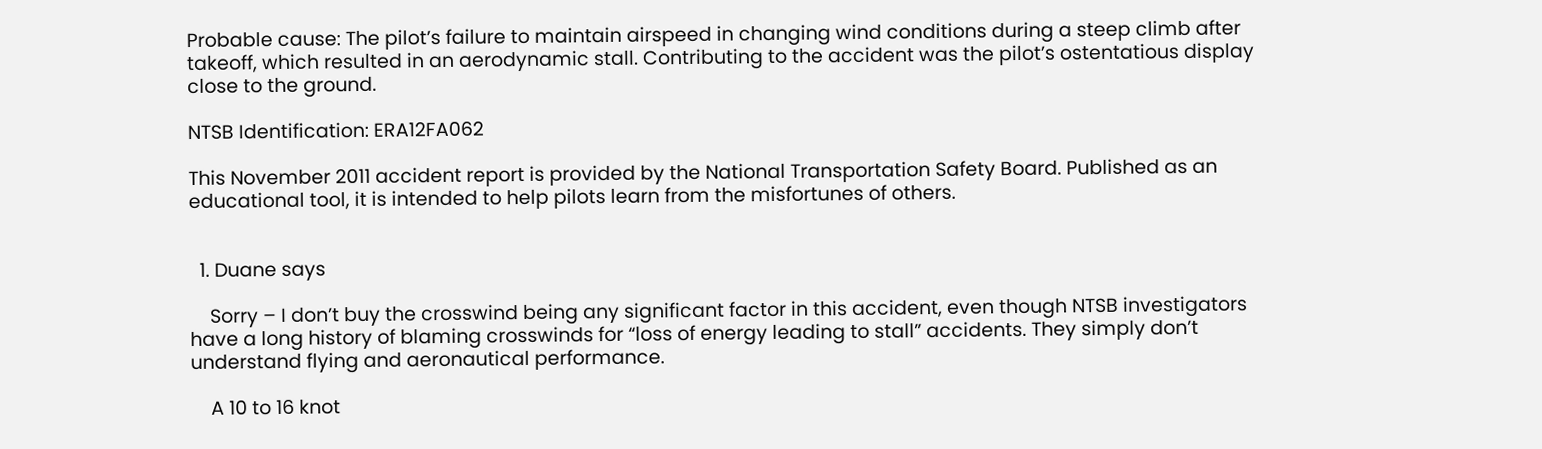Probable cause: The pilot’s failure to maintain airspeed in changing wind conditions during a steep climb after takeoff, which resulted in an aerodynamic stall. Contributing to the accident was the pilot’s ostentatious display close to the ground.

NTSB Identification: ERA12FA062

This November 2011 accident report is provided by the National Transportation Safety Board. Published as an educational tool, it is intended to help pilots learn from the misfortunes of others.


  1. Duane says

    Sorry – I don’t buy the crosswind being any significant factor in this accident, even though NTSB investigators have a long history of blaming crosswinds for “loss of energy leading to stall” accidents. They simply don’t understand flying and aeronautical performance.

    A 10 to 16 knot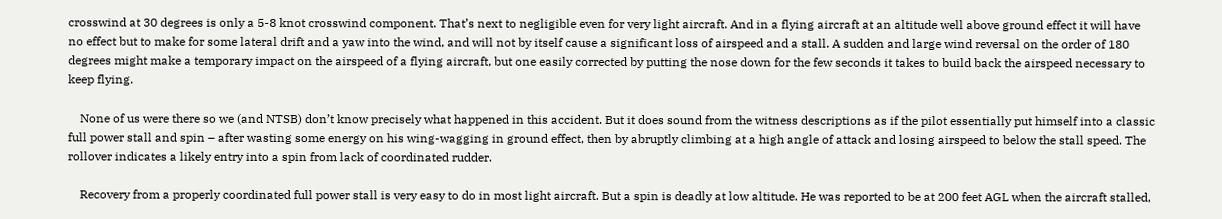crosswind at 30 degrees is only a 5-8 knot crosswind component. That’s next to negligible even for very light aircraft. And in a flying aircraft at an altitude well above ground effect it will have no effect but to make for some lateral drift and a yaw into the wind, and will not by itself cause a significant loss of airspeed and a stall. A sudden and large wind reversal on the order of 180 degrees might make a temporary impact on the airspeed of a flying aircraft, but one easily corrected by putting the nose down for the few seconds it takes to build back the airspeed necessary to keep flying.

    None of us were there so we (and NTSB) don’t know precisely what happened in this accident. But it does sound from the witness descriptions as if the pilot essentially put himself into a classic full power stall and spin – after wasting some energy on his wing-wagging in ground effect, then by abruptly climbing at a high angle of attack and losing airspeed to below the stall speed. The rollover indicates a likely entry into a spin from lack of coordinated rudder.

    Recovery from a properly coordinated full power stall is very easy to do in most light aircraft. But a spin is deadly at low altitude. He was reported to be at 200 feet AGL when the aircraft stalled,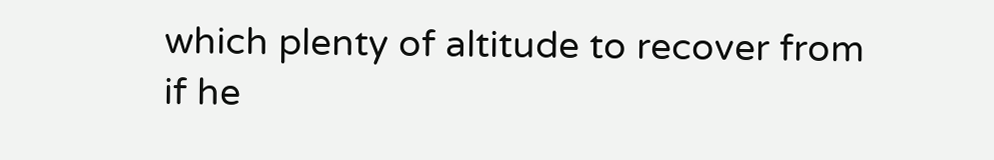which plenty of altitude to recover from if he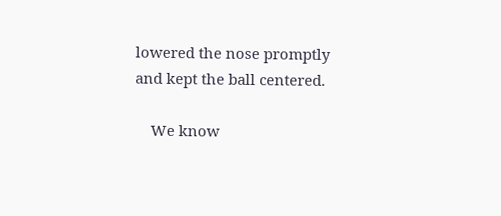lowered the nose promptly and kept the ball centered.

    We know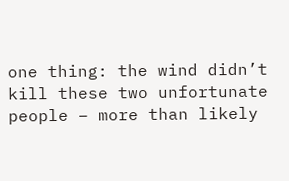one thing: the wind didn’t kill these two unfortunate people – more than likely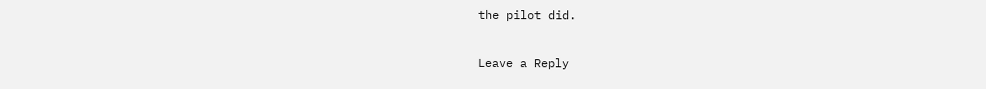the pilot did.

Leave a Reply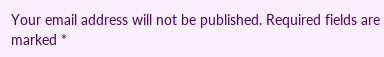Your email address will not be published. Required fields are marked *